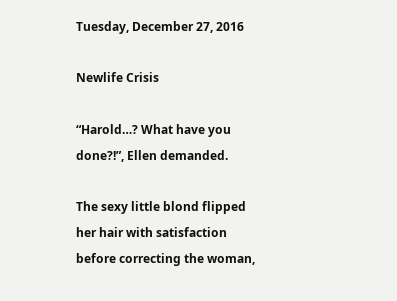Tuesday, December 27, 2016

Newlife Crisis

“Harold…? What have you done?!”, Ellen demanded.

The sexy little blond flipped her hair with satisfaction before correcting the woman,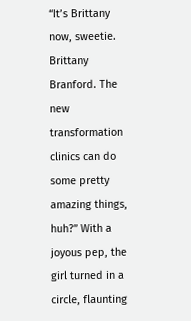“It’s Brittany now, sweetie. Brittany Branford. The new transformation clinics can do some pretty amazing things, huh?” With a joyous pep, the girl turned in a circle, flaunting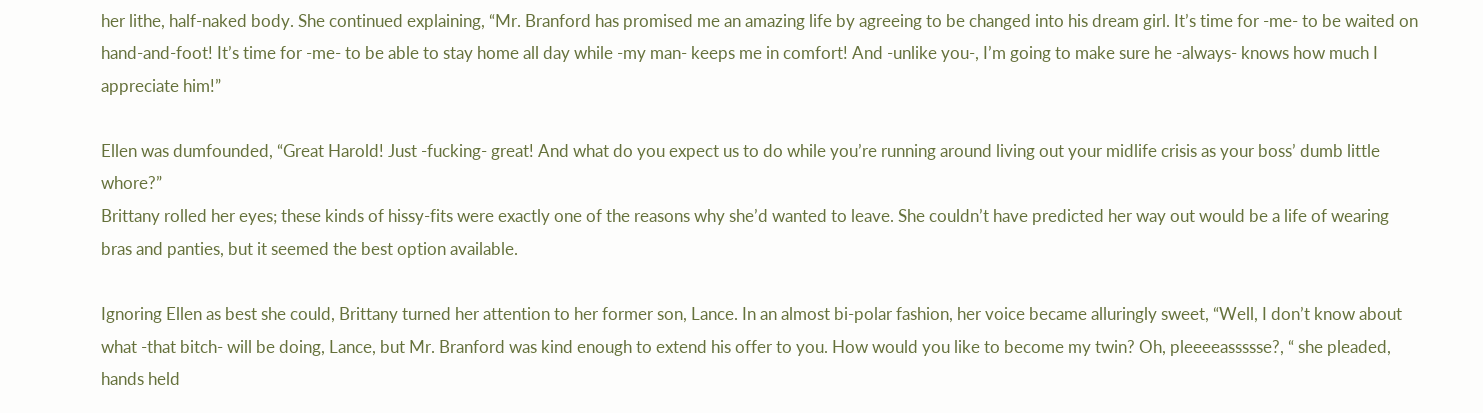her lithe, half-naked body. She continued explaining, “Mr. Branford has promised me an amazing life by agreeing to be changed into his dream girl. It’s time for -me- to be waited on hand-and-foot! It’s time for -me- to be able to stay home all day while -my man- keeps me in comfort! And -unlike you-, I’m going to make sure he -always- knows how much I appreciate him!”

Ellen was dumfounded, “Great Harold! Just -fucking- great! And what do you expect us to do while you’re running around living out your midlife crisis as your boss’ dumb little whore?”
Brittany rolled her eyes; these kinds of hissy-fits were exactly one of the reasons why she’d wanted to leave. She couldn’t have predicted her way out would be a life of wearing bras and panties, but it seemed the best option available.

Ignoring Ellen as best she could, Brittany turned her attention to her former son, Lance. In an almost bi-polar fashion, her voice became alluringly sweet, “Well, I don’t know about what -that bitch- will be doing, Lance, but Mr. Branford was kind enough to extend his offer to you. How would you like to become my twin? Oh, pleeeeassssse?, “ she pleaded, hands held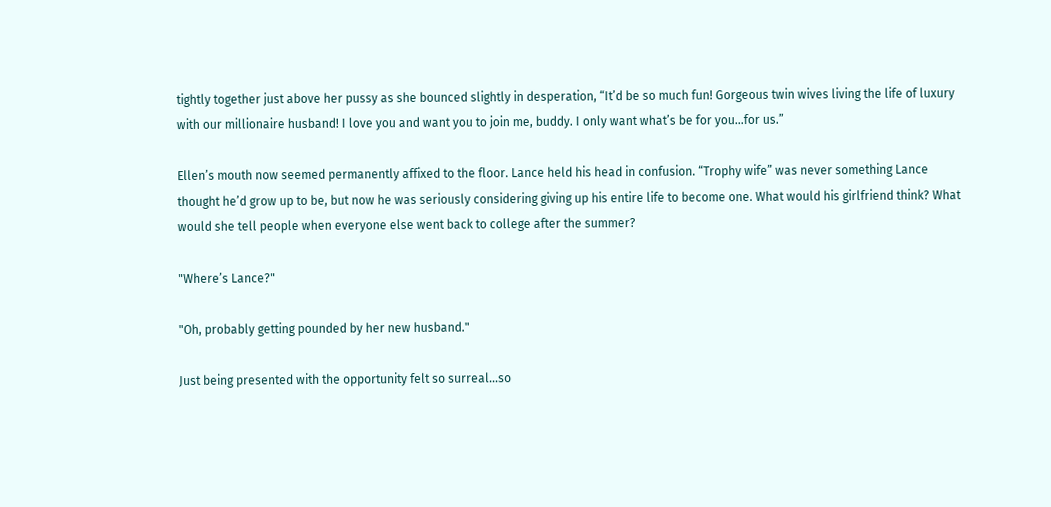tightly together just above her pussy as she bounced slightly in desperation, “It’d be so much fun! Gorgeous twin wives living the life of luxury with our millionaire husband! I love you and want you to join me, buddy. I only want what’s be for you…for us.”

Ellen’s mouth now seemed permanently affixed to the floor. Lance held his head in confusion. “Trophy wife” was never something Lance thought he’d grow up to be, but now he was seriously considering giving up his entire life to become one. What would his girlfriend think? What would she tell people when everyone else went back to college after the summer?

"Where’s Lance?"

"Oh, probably getting pounded by her new husband."

Just being presented with the opportunity felt so surreal…so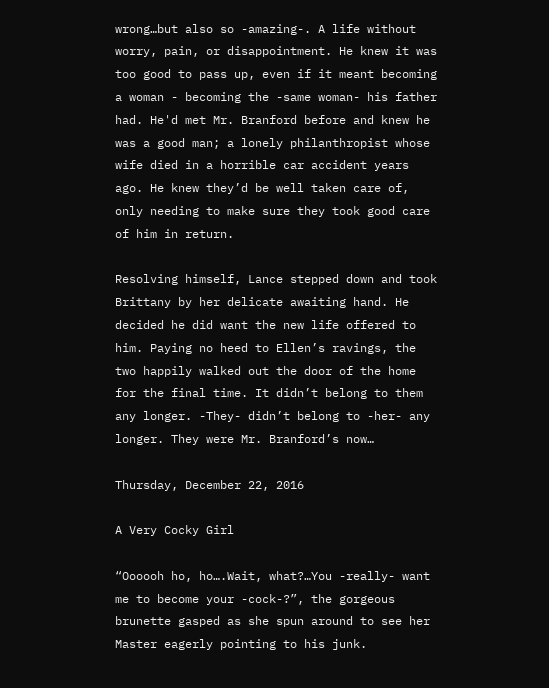wrong…but also so -amazing-. A life without worry, pain, or disappointment. He knew it was too good to pass up, even if it meant becoming a woman - becoming the -same woman- his father had. He'd met Mr. Branford before and knew he was a good man; a lonely philanthropist whose wife died in a horrible car accident years ago. He knew they’d be well taken care of, only needing to make sure they took good care of him in return.

Resolving himself, Lance stepped down and took Brittany by her delicate awaiting hand. He decided he did want the new life offered to him. Paying no heed to Ellen’s ravings, the two happily walked out the door of the home for the final time. It didn’t belong to them any longer. -They- didn’t belong to -her- any longer. They were Mr. Branford’s now…

Thursday, December 22, 2016

A Very Cocky Girl

“Oooooh ho, ho….Wait, what?…You -really- want me to become your -cock-?”, the gorgeous brunette gasped as she spun around to see her Master eagerly pointing to his junk.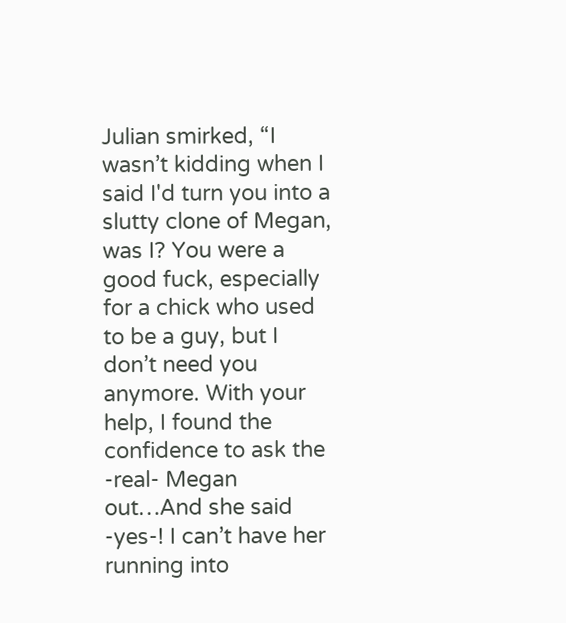Julian smirked, “I wasn’t kidding when I said I'd turn you into a slutty clone of Megan, was I? You were a good fuck, especially for a chick who used to be a guy, but I don’t need you anymore. With your help, I found the confidence to ask the -real- Megan out…And she said -yes-! I can’t have her running into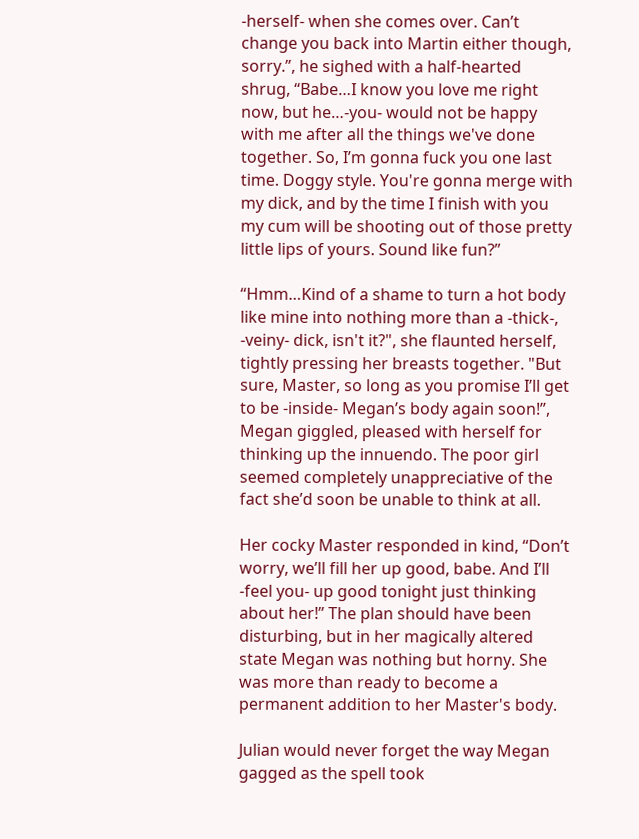-herself- when she comes over. Can’t change you back into Martin either though, sorry.”, he sighed with a half-hearted shrug, “Babe…I know you love me right now, but he…-you- would not be happy with me after all the things we've done together. So, I’m gonna fuck you one last time. Doggy style. You're gonna merge with my dick, and by the time I finish with you my cum will be shooting out of those pretty little lips of yours. Sound like fun?”

“Hmm…Kind of a shame to turn a hot body like mine into nothing more than a -thick-, -veiny- dick, isn't it?", she flaunted herself, tightly pressing her breasts together. "But sure, Master, so long as you promise I’ll get to be -inside- Megan’s body again soon!”, Megan giggled, pleased with herself for thinking up the innuendo. The poor girl seemed completely unappreciative of the fact she’d soon be unable to think at all.

Her cocky Master responded in kind, “Don’t worry, we’ll fill her up good, babe. And I’ll -feel you- up good tonight just thinking about her!” The plan should have been disturbing, but in her magically altered state Megan was nothing but horny. She was more than ready to become a permanent addition to her Master's body.

Julian would never forget the way Megan gagged as the spell took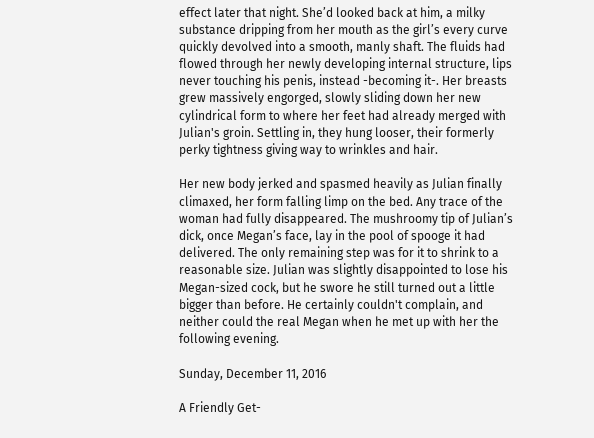effect later that night. She’d looked back at him, a milky substance dripping from her mouth as the girl’s every curve quickly devolved into a smooth, manly shaft. The fluids had flowed through her newly developing internal structure, lips never touching his penis, instead -becoming it-. Her breasts grew massively engorged, slowly sliding down her new cylindrical form to where her feet had already merged with Julian's groin. Settling in, they hung looser, their formerly perky tightness giving way to wrinkles and hair.

Her new body jerked and spasmed heavily as Julian finally climaxed, her form falling limp on the bed. Any trace of the woman had fully disappeared. The mushroomy tip of Julian’s dick, once Megan’s face, lay in the pool of spooge it had delivered. The only remaining step was for it to shrink to a reasonable size. Julian was slightly disappointed to lose his Megan-sized cock, but he swore he still turned out a little bigger than before. He certainly couldn't complain, and neither could the real Megan when he met up with her the following evening.

Sunday, December 11, 2016

A Friendly Get-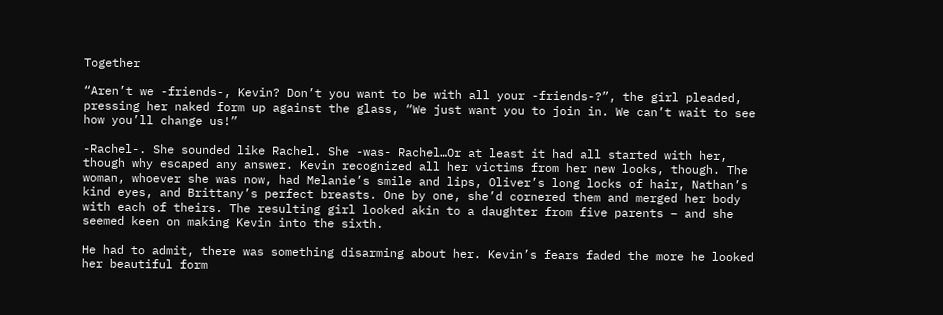Together

“Aren’t we -friends-, Kevin? Don’t you want to be with all your -friends-?”, the girl pleaded, pressing her naked form up against the glass, “We just want you to join in. We can’t wait to see how you’ll change us!”

-Rachel-. She sounded like Rachel. She -was- Rachel…Or at least it had all started with her, though why escaped any answer. Kevin recognized all her victims from her new looks, though. The woman, whoever she was now, had Melanie’s smile and lips, Oliver’s long locks of hair, Nathan’s kind eyes, and Brittany’s perfect breasts. One by one, she’d cornered them and merged her body with each of theirs. The resulting girl looked akin to a daughter from five parents – and she seemed keen on making Kevin into the sixth.

He had to admit, there was something disarming about her. Kevin’s fears faded the more he looked her beautiful form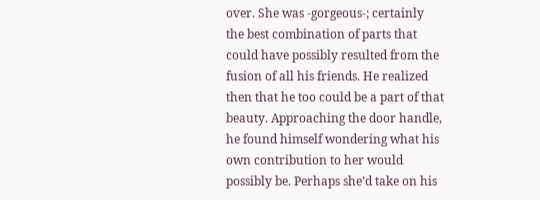over. She was -gorgeous-; certainly the best combination of parts that could have possibly resulted from the fusion of all his friends. He realized then that he too could be a part of that beauty. Approaching the door handle, he found himself wondering what his own contribution to her would possibly be. Perhaps she’d take on his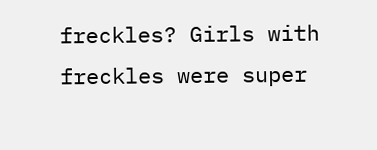freckles? Girls with freckles were super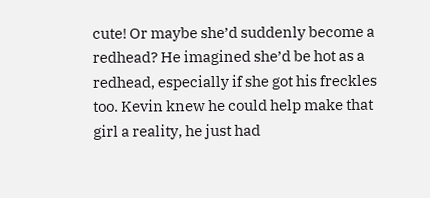cute! Or maybe she’d suddenly become a redhead? He imagined she’d be hot as a redhead, especially if she got his freckles too. Kevin knew he could help make that girl a reality, he just had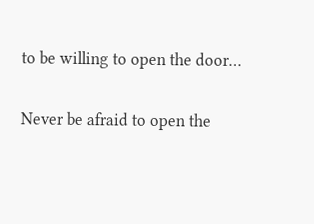to be willing to open the door…

Never be afraid to open the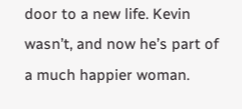door to a new life. Kevin wasn’t, and now he’s part of a much happier woman.